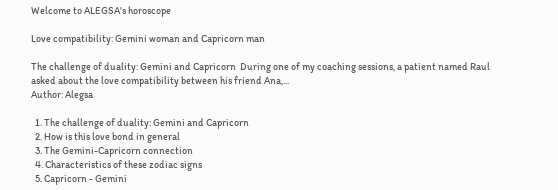Welcome to ALEGSA's horoscope

Love compatibility: Gemini woman and Capricorn man

The challenge of duality: Gemini and Capricorn  During one of my coaching sessions, a patient named Raul asked about the love compatibility between his friend Ana,...
Author: Alegsa

  1. The challenge of duality: Gemini and Capricorn
  2. How is this love bond in general
  3. The Gemini-Capricorn connection
  4. Characteristics of these zodiac signs
  5. Capricorn - Gemini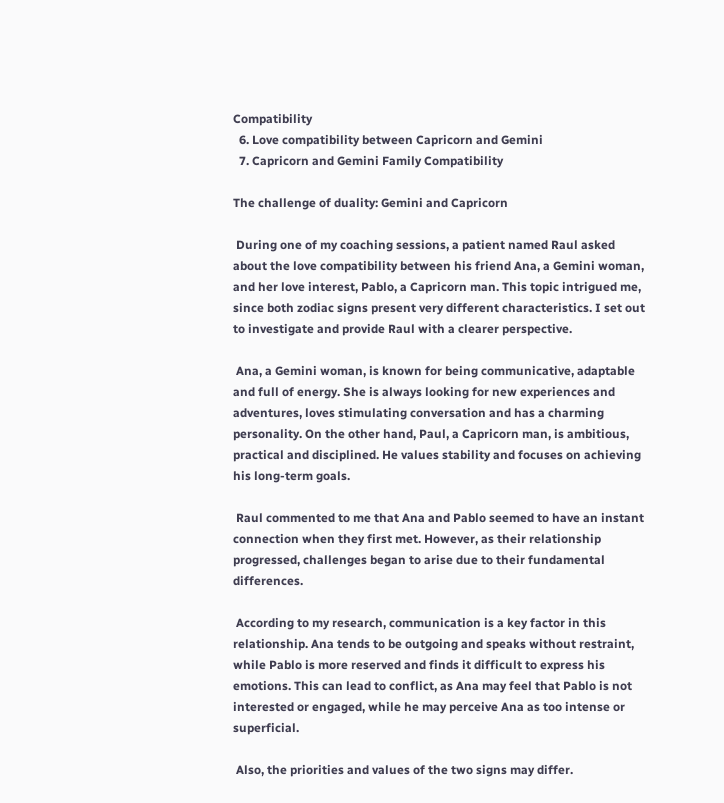Compatibility
  6. Love compatibility between Capricorn and Gemini
  7. Capricorn and Gemini Family Compatibility

The challenge of duality: Gemini and Capricorn

 During one of my coaching sessions, a patient named Raul asked about the love compatibility between his friend Ana, a Gemini woman, and her love interest, Pablo, a Capricorn man. This topic intrigued me, since both zodiac signs present very different characteristics. I set out to investigate and provide Raul with a clearer perspective.

 Ana, a Gemini woman, is known for being communicative, adaptable and full of energy. She is always looking for new experiences and adventures, loves stimulating conversation and has a charming personality. On the other hand, Paul, a Capricorn man, is ambitious, practical and disciplined. He values stability and focuses on achieving his long-term goals.

 Raul commented to me that Ana and Pablo seemed to have an instant connection when they first met. However, as their relationship progressed, challenges began to arise due to their fundamental differences.

 According to my research, communication is a key factor in this relationship. Ana tends to be outgoing and speaks without restraint, while Pablo is more reserved and finds it difficult to express his emotions. This can lead to conflict, as Ana may feel that Pablo is not interested or engaged, while he may perceive Ana as too intense or superficial.

 Also, the priorities and values of the two signs may differ.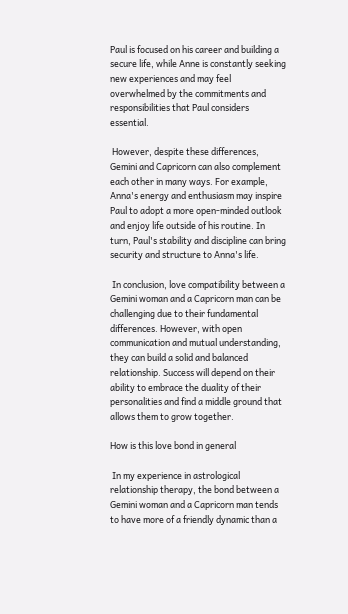Paul is focused on his career and building a secure life, while Anne is constantly seeking new experiences and may feel overwhelmed by the commitments and responsibilities that Paul considers essential.

 However, despite these differences, Gemini and Capricorn can also complement each other in many ways. For example, Anna's energy and enthusiasm may inspire Paul to adopt a more open-minded outlook and enjoy life outside of his routine. In turn, Paul's stability and discipline can bring security and structure to Anna's life.

 In conclusion, love compatibility between a Gemini woman and a Capricorn man can be challenging due to their fundamental differences. However, with open communication and mutual understanding, they can build a solid and balanced relationship. Success will depend on their ability to embrace the duality of their personalities and find a middle ground that allows them to grow together.

How is this love bond in general

 In my experience in astrological relationship therapy, the bond between a Gemini woman and a Capricorn man tends to have more of a friendly dynamic than a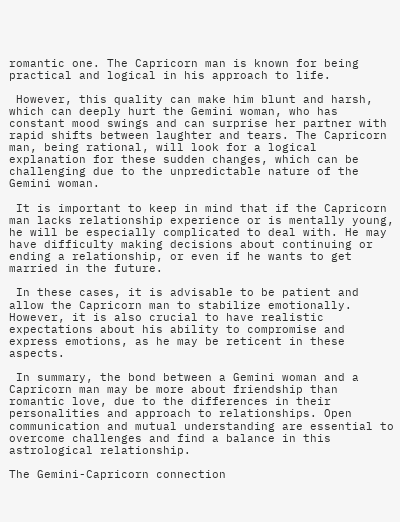romantic one. The Capricorn man is known for being practical and logical in his approach to life.

 However, this quality can make him blunt and harsh, which can deeply hurt the Gemini woman, who has constant mood swings and can surprise her partner with rapid shifts between laughter and tears. The Capricorn man, being rational, will look for a logical explanation for these sudden changes, which can be challenging due to the unpredictable nature of the Gemini woman.

 It is important to keep in mind that if the Capricorn man lacks relationship experience or is mentally young, he will be especially complicated to deal with. He may have difficulty making decisions about continuing or ending a relationship, or even if he wants to get married in the future.

 In these cases, it is advisable to be patient and allow the Capricorn man to stabilize emotionally. However, it is also crucial to have realistic expectations about his ability to compromise and express emotions, as he may be reticent in these aspects.

 In summary, the bond between a Gemini woman and a Capricorn man may be more about friendship than romantic love, due to the differences in their personalities and approach to relationships. Open communication and mutual understanding are essential to overcome challenges and find a balance in this astrological relationship.

The Gemini-Capricorn connection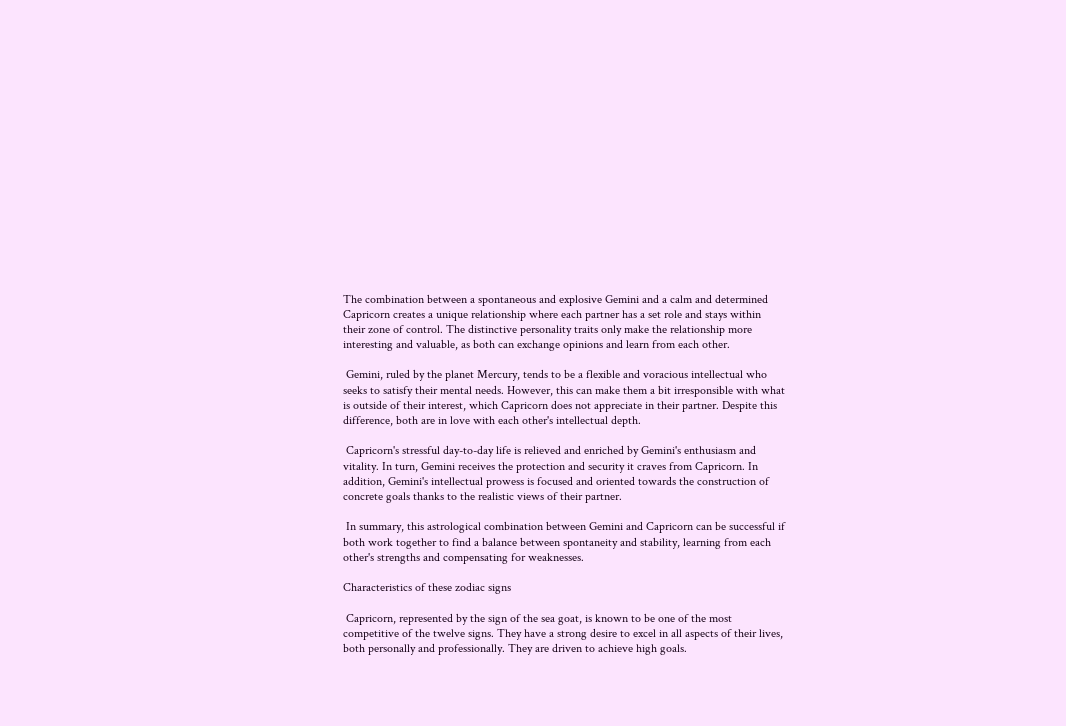The combination between a spontaneous and explosive Gemini and a calm and determined Capricorn creates a unique relationship where each partner has a set role and stays within their zone of control. The distinctive personality traits only make the relationship more interesting and valuable, as both can exchange opinions and learn from each other.

 Gemini, ruled by the planet Mercury, tends to be a flexible and voracious intellectual who seeks to satisfy their mental needs. However, this can make them a bit irresponsible with what is outside of their interest, which Capricorn does not appreciate in their partner. Despite this difference, both are in love with each other's intellectual depth.

 Capricorn's stressful day-to-day life is relieved and enriched by Gemini's enthusiasm and vitality. In turn, Gemini receives the protection and security it craves from Capricorn. In addition, Gemini's intellectual prowess is focused and oriented towards the construction of concrete goals thanks to the realistic views of their partner.

 In summary, this astrological combination between Gemini and Capricorn can be successful if both work together to find a balance between spontaneity and stability, learning from each other's strengths and compensating for weaknesses.

Characteristics of these zodiac signs

 Capricorn, represented by the sign of the sea goat, is known to be one of the most competitive of the twelve signs. They have a strong desire to excel in all aspects of their lives, both personally and professionally. They are driven to achieve high goals.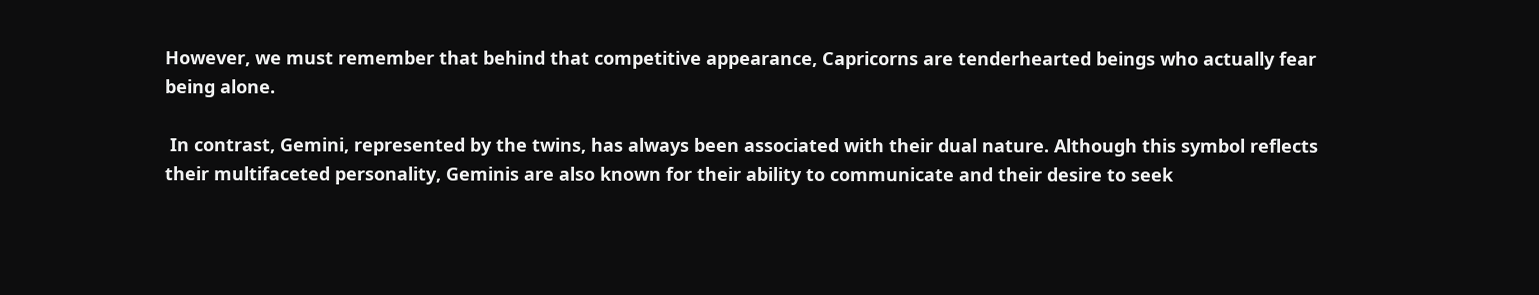However, we must remember that behind that competitive appearance, Capricorns are tenderhearted beings who actually fear being alone.

 In contrast, Gemini, represented by the twins, has always been associated with their dual nature. Although this symbol reflects their multifaceted personality, Geminis are also known for their ability to communicate and their desire to seek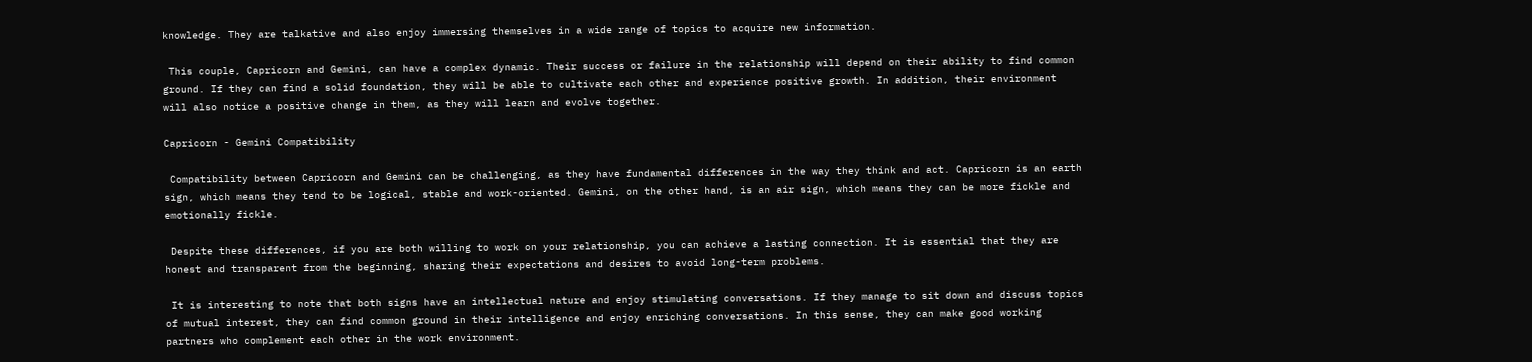knowledge. They are talkative and also enjoy immersing themselves in a wide range of topics to acquire new information.

 This couple, Capricorn and Gemini, can have a complex dynamic. Their success or failure in the relationship will depend on their ability to find common ground. If they can find a solid foundation, they will be able to cultivate each other and experience positive growth. In addition, their environment will also notice a positive change in them, as they will learn and evolve together.

Capricorn - Gemini Compatibility

 Compatibility between Capricorn and Gemini can be challenging, as they have fundamental differences in the way they think and act. Capricorn is an earth sign, which means they tend to be logical, stable and work-oriented. Gemini, on the other hand, is an air sign, which means they can be more fickle and emotionally fickle.

 Despite these differences, if you are both willing to work on your relationship, you can achieve a lasting connection. It is essential that they are honest and transparent from the beginning, sharing their expectations and desires to avoid long-term problems.

 It is interesting to note that both signs have an intellectual nature and enjoy stimulating conversations. If they manage to sit down and discuss topics of mutual interest, they can find common ground in their intelligence and enjoy enriching conversations. In this sense, they can make good working partners who complement each other in the work environment.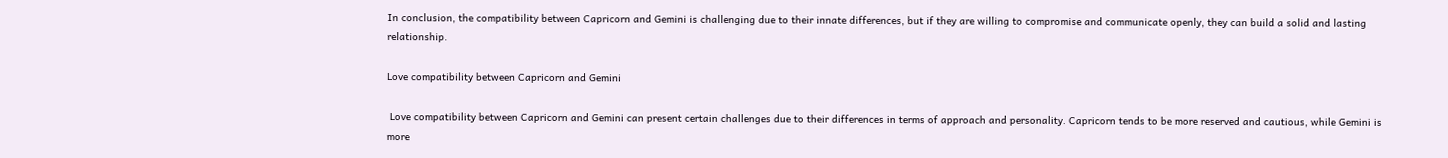In conclusion, the compatibility between Capricorn and Gemini is challenging due to their innate differences, but if they are willing to compromise and communicate openly, they can build a solid and lasting relationship.

Love compatibility between Capricorn and Gemini

 Love compatibility between Capricorn and Gemini can present certain challenges due to their differences in terms of approach and personality. Capricorn tends to be more reserved and cautious, while Gemini is more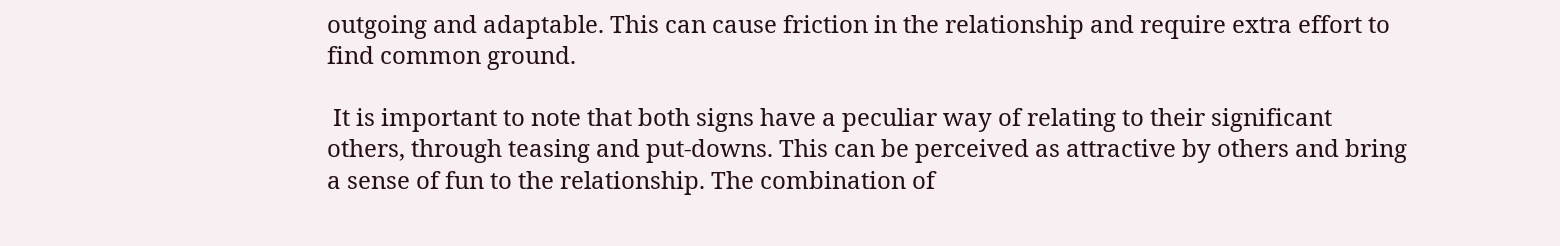outgoing and adaptable. This can cause friction in the relationship and require extra effort to find common ground.

 It is important to note that both signs have a peculiar way of relating to their significant others, through teasing and put-downs. This can be perceived as attractive by others and bring a sense of fun to the relationship. The combination of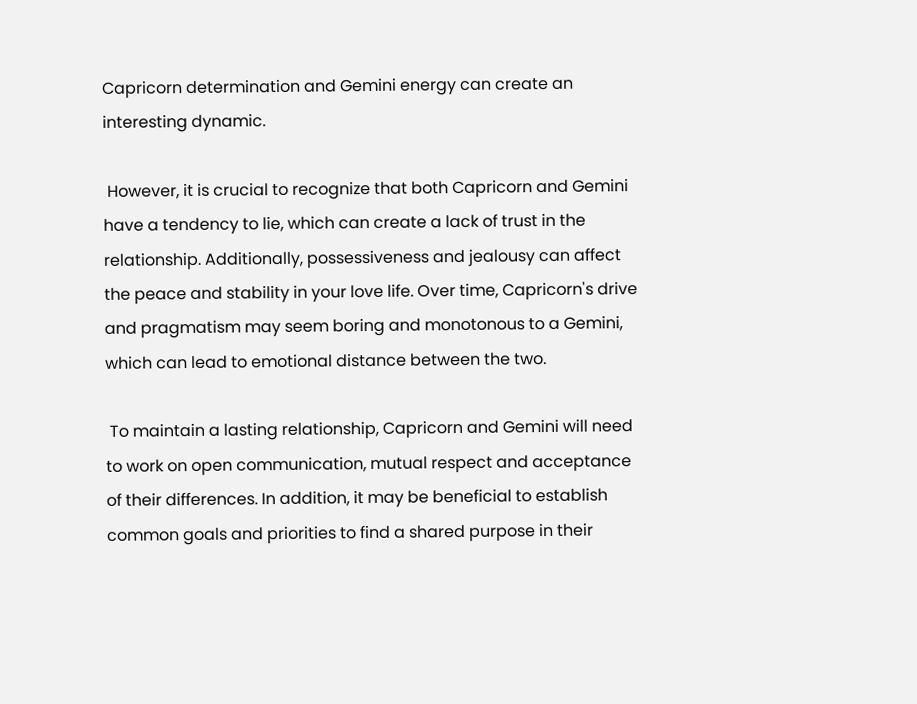Capricorn determination and Gemini energy can create an interesting dynamic.

 However, it is crucial to recognize that both Capricorn and Gemini have a tendency to lie, which can create a lack of trust in the relationship. Additionally, possessiveness and jealousy can affect the peace and stability in your love life. Over time, Capricorn's drive and pragmatism may seem boring and monotonous to a Gemini, which can lead to emotional distance between the two.

 To maintain a lasting relationship, Capricorn and Gemini will need to work on open communication, mutual respect and acceptance of their differences. In addition, it may be beneficial to establish common goals and priorities to find a shared purpose in their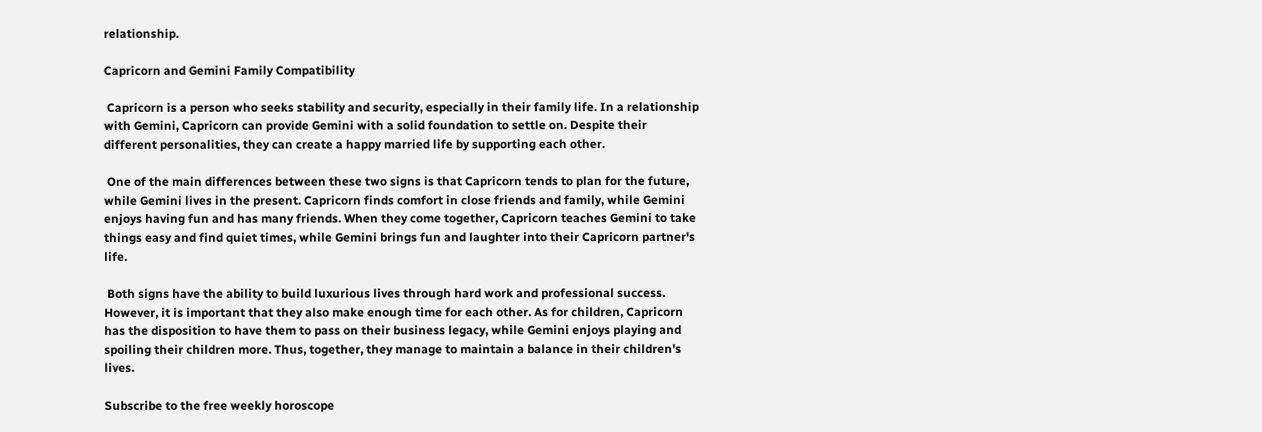relationship.

Capricorn and Gemini Family Compatibility

 Capricorn is a person who seeks stability and security, especially in their family life. In a relationship with Gemini, Capricorn can provide Gemini with a solid foundation to settle on. Despite their different personalities, they can create a happy married life by supporting each other.

 One of the main differences between these two signs is that Capricorn tends to plan for the future, while Gemini lives in the present. Capricorn finds comfort in close friends and family, while Gemini enjoys having fun and has many friends. When they come together, Capricorn teaches Gemini to take things easy and find quiet times, while Gemini brings fun and laughter into their Capricorn partner's life.

 Both signs have the ability to build luxurious lives through hard work and professional success. However, it is important that they also make enough time for each other. As for children, Capricorn has the disposition to have them to pass on their business legacy, while Gemini enjoys playing and spoiling their children more. Thus, together, they manage to maintain a balance in their children's lives.

Subscribe to the free weekly horoscope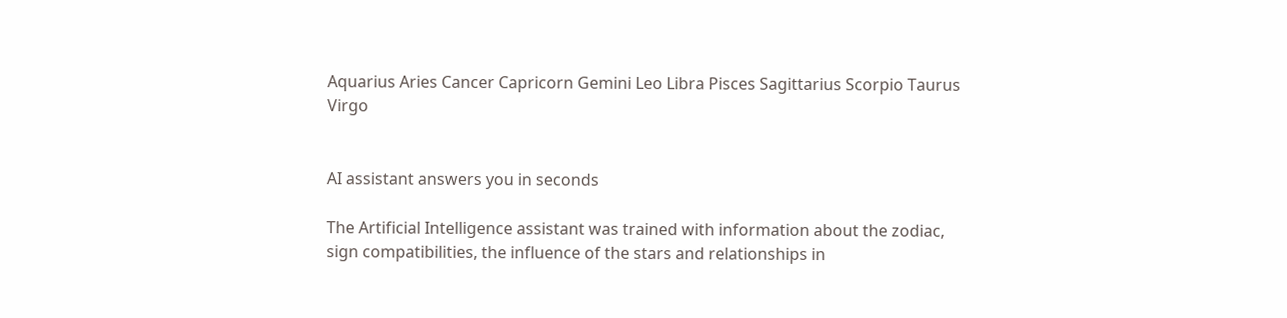Aquarius Aries Cancer Capricorn Gemini Leo Libra Pisces Sagittarius Scorpio Taurus Virgo


AI assistant answers you in seconds

The Artificial Intelligence assistant was trained with information about the zodiac, sign compatibilities, the influence of the stars and relationships in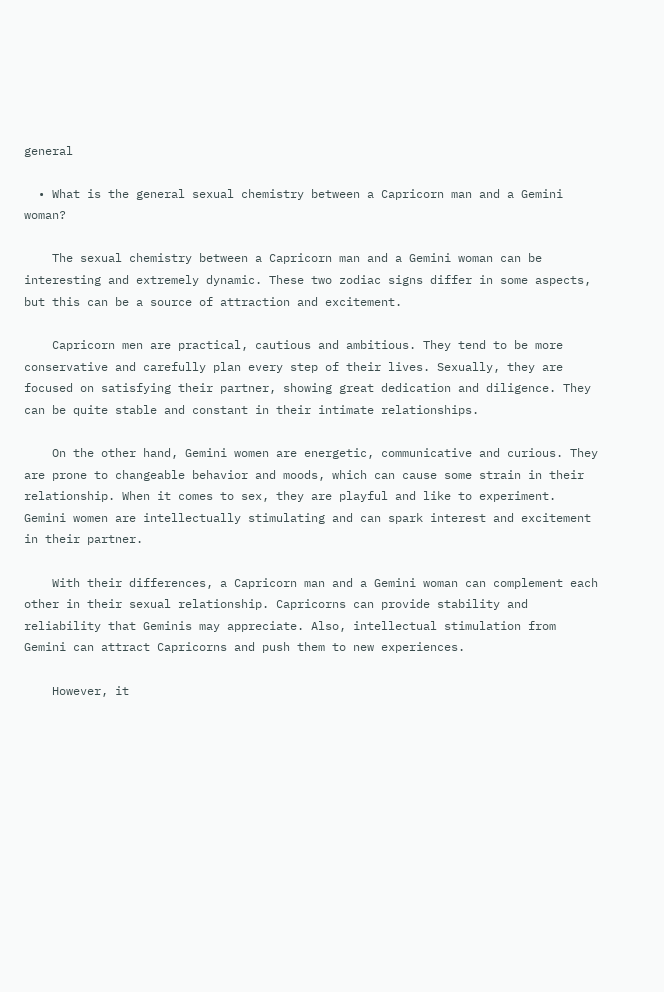general

  • What is the general sexual chemistry between a Capricorn man and a Gemini woman?

    The sexual chemistry between a Capricorn man and a Gemini woman can be interesting and extremely dynamic. These two zodiac signs differ in some aspects, but this can be a source of attraction and excitement.

    Capricorn men are practical, cautious and ambitious. They tend to be more conservative and carefully plan every step of their lives. Sexually, they are focused on satisfying their partner, showing great dedication and diligence. They can be quite stable and constant in their intimate relationships.

    On the other hand, Gemini women are energetic, communicative and curious. They are prone to changeable behavior and moods, which can cause some strain in their relationship. When it comes to sex, they are playful and like to experiment. Gemini women are intellectually stimulating and can spark interest and excitement in their partner.

    With their differences, a Capricorn man and a Gemini woman can complement each other in their sexual relationship. Capricorns can provide stability and reliability that Geminis may appreciate. Also, intellectual stimulation from Gemini can attract Capricorns and push them to new experiences.

    However, it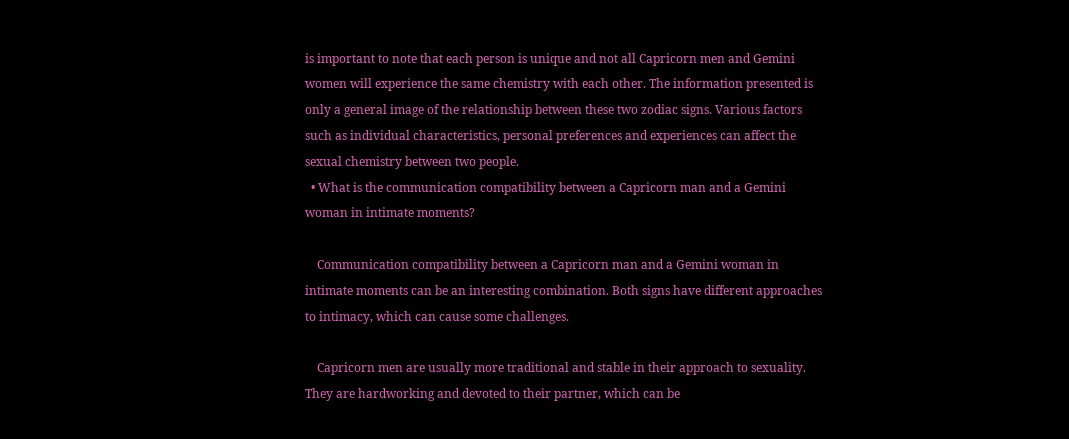is important to note that each person is unique and not all Capricorn men and Gemini women will experience the same chemistry with each other. The information presented is only a general image of the relationship between these two zodiac signs. Various factors such as individual characteristics, personal preferences and experiences can affect the sexual chemistry between two people.
  • What is the communication compatibility between a Capricorn man and a Gemini woman in intimate moments?

    Communication compatibility between a Capricorn man and a Gemini woman in intimate moments can be an interesting combination. Both signs have different approaches to intimacy, which can cause some challenges.

    Capricorn men are usually more traditional and stable in their approach to sexuality. They are hardworking and devoted to their partner, which can be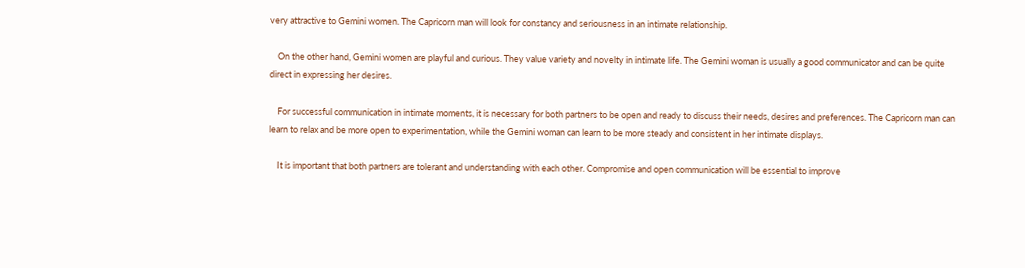very attractive to Gemini women. The Capricorn man will look for constancy and seriousness in an intimate relationship.

    On the other hand, Gemini women are playful and curious. They value variety and novelty in intimate life. The Gemini woman is usually a good communicator and can be quite direct in expressing her desires.

    For successful communication in intimate moments, it is necessary for both partners to be open and ready to discuss their needs, desires and preferences. The Capricorn man can learn to relax and be more open to experimentation, while the Gemini woman can learn to be more steady and consistent in her intimate displays.

    It is important that both partners are tolerant and understanding with each other. Compromise and open communication will be essential to improve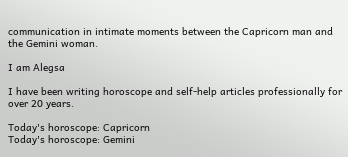communication in intimate moments between the Capricorn man and the Gemini woman.

I am Alegsa

I have been writing horoscope and self-help articles professionally for over 20 years.

Today's horoscope: Capricorn
Today's horoscope: Gemini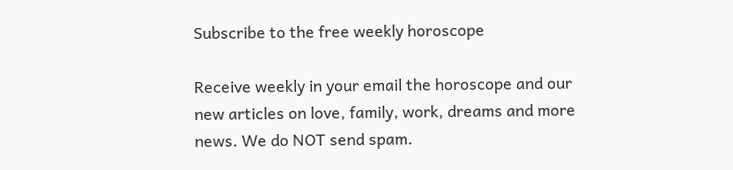Subscribe to the free weekly horoscope

Receive weekly in your email the horoscope and our new articles on love, family, work, dreams and more news. We do NOT send spam.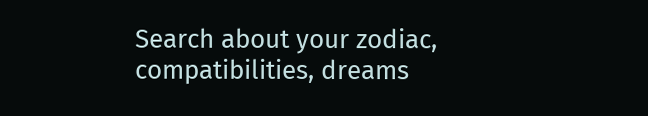Search about your zodiac, compatibilities, dreams